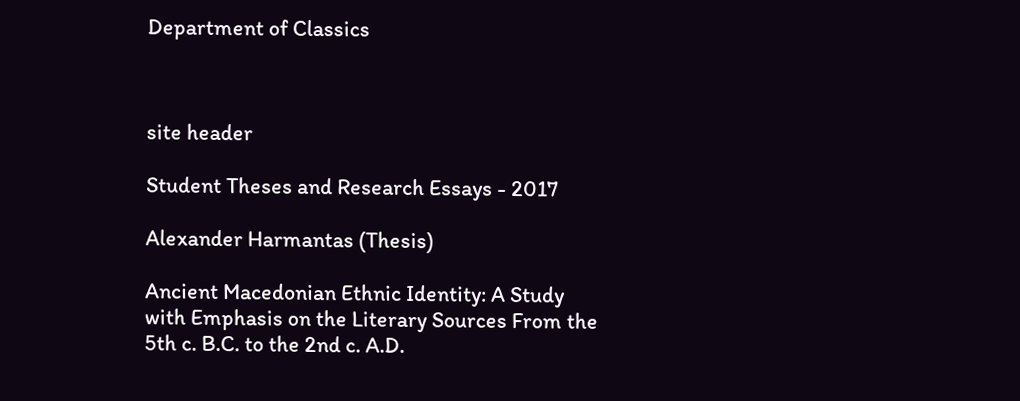Department of Classics



site header

Student Theses and Research Essays - 2017

Alexander Harmantas (Thesis)

Ancient Macedonian Ethnic Identity: A Study with Emphasis on the Literary Sources From the 5th c. B.C. to the 2nd c. A.D.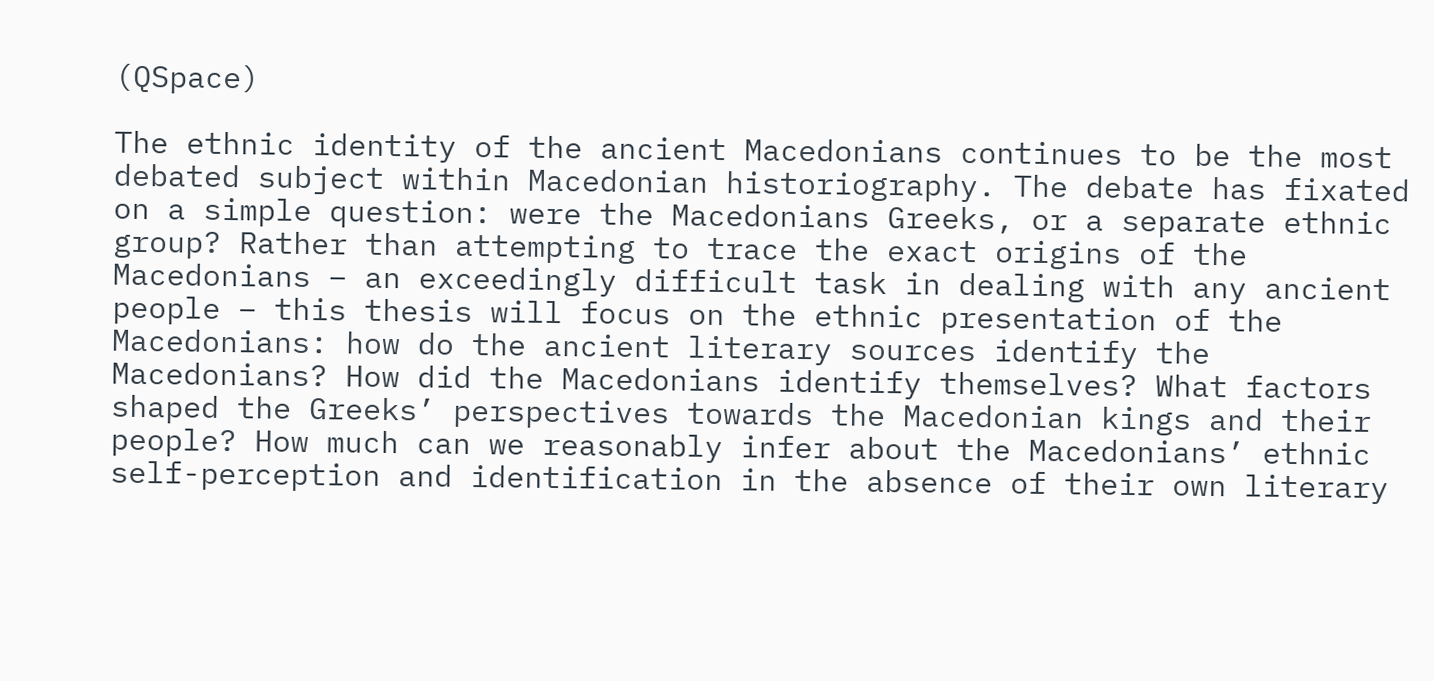(QSpace)

The ethnic identity of the ancient Macedonians continues to be the most debated subject within Macedonian historiography. The debate has fixated on a simple question: were the Macedonians Greeks, or a separate ethnic group? Rather than attempting to trace the exact origins of the Macedonians – an exceedingly difficult task in dealing with any ancient people – this thesis will focus on the ethnic presentation of the Macedonians: how do the ancient literary sources identify the Macedonians? How did the Macedonians identify themselves? What factors shaped the Greeks’ perspectives towards the Macedonian kings and their people? How much can we reasonably infer about the Macedonians’ ethnic self-perception and identification in the absence of their own literary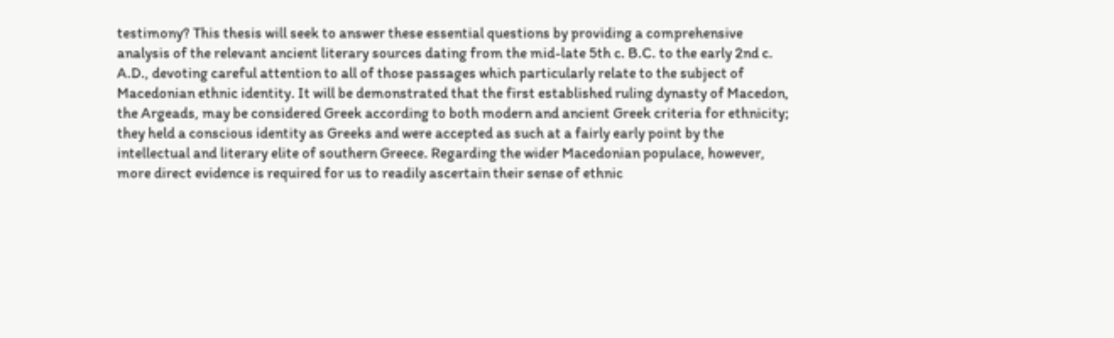testimony? This thesis will seek to answer these essential questions by providing a comprehensive analysis of the relevant ancient literary sources dating from the mid-late 5th c. B.C. to the early 2nd c. A.D., devoting careful attention to all of those passages which particularly relate to the subject of Macedonian ethnic identity. It will be demonstrated that the first established ruling dynasty of Macedon, the Argeads, may be considered Greek according to both modern and ancient Greek criteria for ethnicity; they held a conscious identity as Greeks and were accepted as such at a fairly early point by the intellectual and literary elite of southern Greece. Regarding the wider Macedonian populace, however, more direct evidence is required for us to readily ascertain their sense of ethnic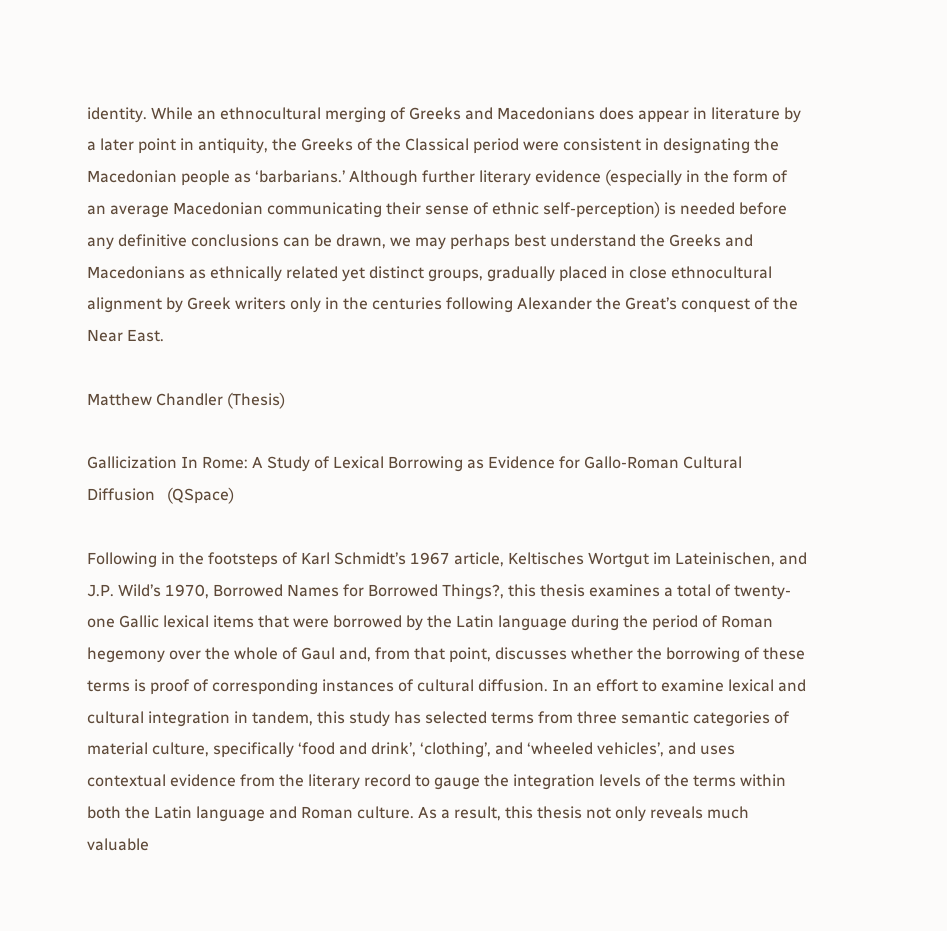identity. While an ethnocultural merging of Greeks and Macedonians does appear in literature by a later point in antiquity, the Greeks of the Classical period were consistent in designating the Macedonian people as ‘barbarians.’ Although further literary evidence (especially in the form of an average Macedonian communicating their sense of ethnic self-perception) is needed before any definitive conclusions can be drawn, we may perhaps best understand the Greeks and Macedonians as ethnically related yet distinct groups, gradually placed in close ethnocultural alignment by Greek writers only in the centuries following Alexander the Great’s conquest of the Near East.

Matthew Chandler (Thesis)

Gallicization In Rome: A Study of Lexical Borrowing as Evidence for Gallo-Roman Cultural Diffusion   (QSpace)

Following in the footsteps of Karl Schmidt’s 1967 article, Keltisches Wortgut im Lateinischen, and J.P. Wild’s 1970, Borrowed Names for Borrowed Things?, this thesis examines a total of twenty-one Gallic lexical items that were borrowed by the Latin language during the period of Roman hegemony over the whole of Gaul and, from that point, discusses whether the borrowing of these terms is proof of corresponding instances of cultural diffusion. In an effort to examine lexical and cultural integration in tandem, this study has selected terms from three semantic categories of material culture, specifically ‘food and drink’, ‘clothing’, and ‘wheeled vehicles’, and uses contextual evidence from the literary record to gauge the integration levels of the terms within both the Latin language and Roman culture. As a result, this thesis not only reveals much valuable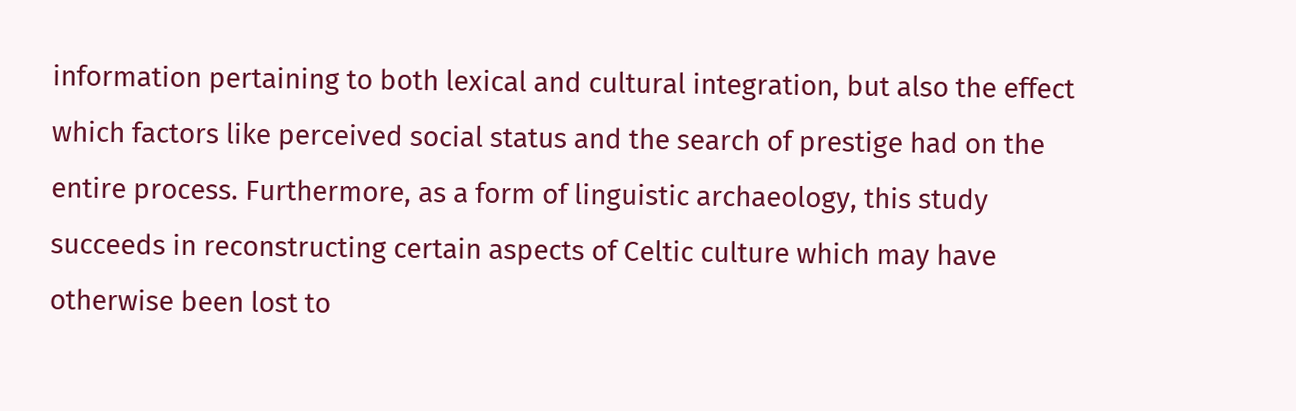information pertaining to both lexical and cultural integration, but also the effect which factors like perceived social status and the search of prestige had on the entire process. Furthermore, as a form of linguistic archaeology, this study succeeds in reconstructing certain aspects of Celtic culture which may have otherwise been lost to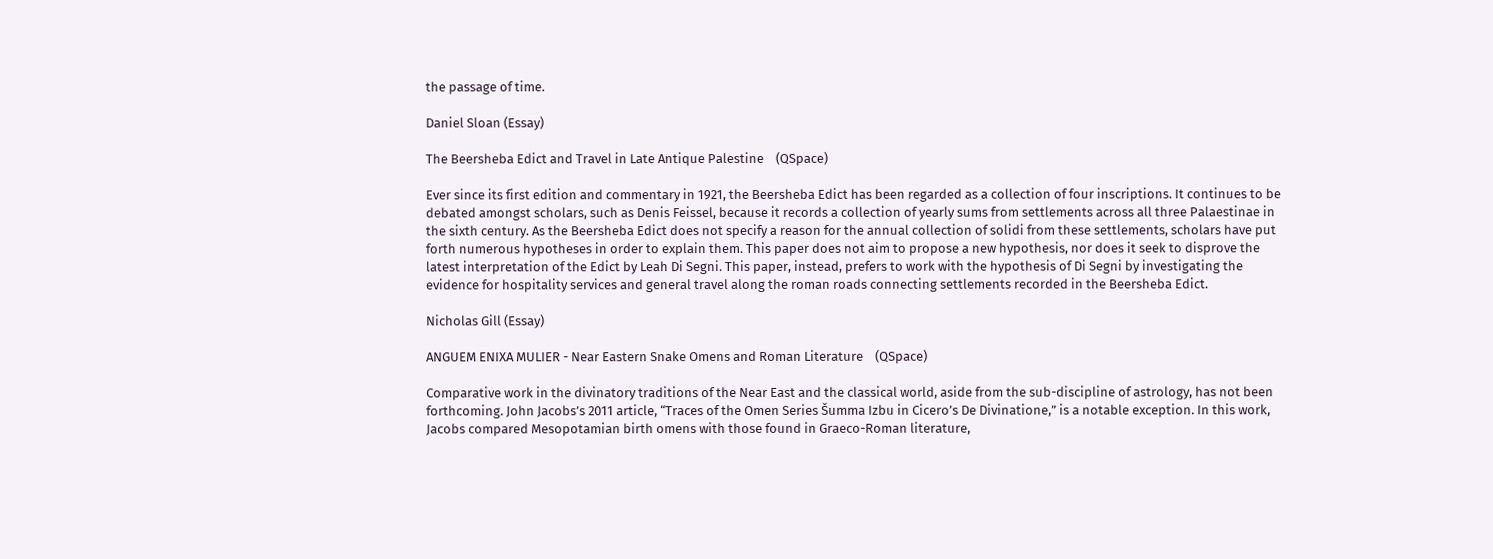the passage of time.

Daniel Sloan (Essay)

The Beersheba Edict and Travel in Late Antique Palestine    (QSpace)

Ever since its first edition and commentary in 1921, the Beersheba Edict has been regarded as a collection of four inscriptions. It continues to be debated amongst scholars, such as Denis Feissel, because it records a collection of yearly sums from settlements across all three Palaestinae in the sixth century. As the Beersheba Edict does not specify a reason for the annual collection of solidi from these settlements, scholars have put forth numerous hypotheses in order to explain them. This paper does not aim to propose a new hypothesis, nor does it seek to disprove the latest interpretation of the Edict by Leah Di Segni. This paper, instead, prefers to work with the hypothesis of Di Segni by investigating the evidence for hospitality services and general travel along the roman roads connecting settlements recorded in the Beersheba Edict.

Nicholas Gill (Essay)

ANGUEM ENIXA MULIER - Near Eastern Snake Omens and Roman Literature    (QSpace)

Comparative work in the divinatory traditions of the Near East and the classical world, aside from the sub-discipline of astrology, has not been forthcoming. John Jacobs’s 2011 article, “Traces of the Omen Series Šumma Izbu in Cicero’s De Divinatione,” is a notable exception. In this work, Jacobs compared Mesopotamian birth omens with those found in Graeco-Roman literature,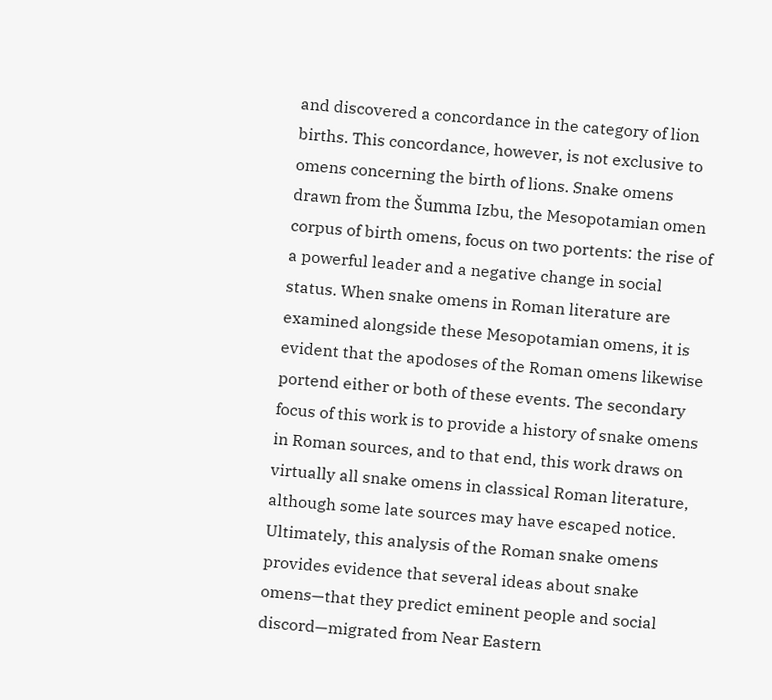and discovered a concordance in the category of lion births. This concordance, however, is not exclusive to omens concerning the birth of lions. Snake omens drawn from the Šumma Izbu, the Mesopotamian omen corpus of birth omens, focus on two portents: the rise of a powerful leader and a negative change in social status. When snake omens in Roman literature are examined alongside these Mesopotamian omens, it is evident that the apodoses of the Roman omens likewise portend either or both of these events. The secondary focus of this work is to provide a history of snake omens in Roman sources, and to that end, this work draws on virtually all snake omens in classical Roman literature, although some late sources may have escaped notice. Ultimately, this analysis of the Roman snake omens provides evidence that several ideas about snake omens—that they predict eminent people and social discord—migrated from Near Eastern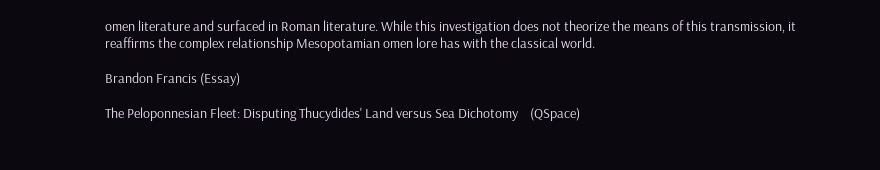omen literature and surfaced in Roman literature. While this investigation does not theorize the means of this transmission, it reaffirms the complex relationship Mesopotamian omen lore has with the classical world.

Brandon Francis (Essay)

The Peloponnesian Fleet: Disputing Thucydides' Land versus Sea Dichotomy    (QSpace)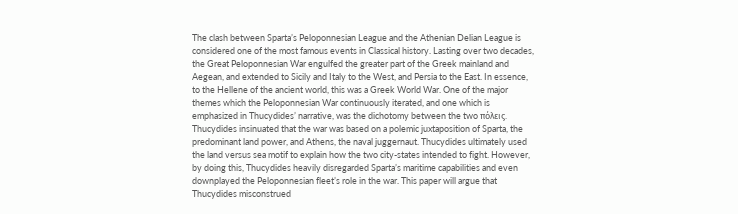The clash between Sparta’s Peloponnesian League and the Athenian Delian League is considered one of the most famous events in Classical history. Lasting over two decades, the Great Peloponnesian War engulfed the greater part of the Greek mainland and Aegean, and extended to Sicily and Italy to the West, and Persia to the East. In essence, to the Hellene of the ancient world, this was a Greek World War. One of the major themes which the Peloponnesian War continuously iterated, and one which is emphasized in Thucydides’ narrative, was the dichotomy between the two πόλεις. Thucydides insinuated that the war was based on a polemic juxtaposition of Sparta, the predominant land power, and Athens, the naval juggernaut. Thucydides ultimately used the land versus sea motif to explain how the two city-states intended to fight. However, by doing this, Thucydides heavily disregarded Sparta’s maritime capabilities and even downplayed the Peloponnesian fleet’s role in the war. This paper will argue that Thucydides misconstrued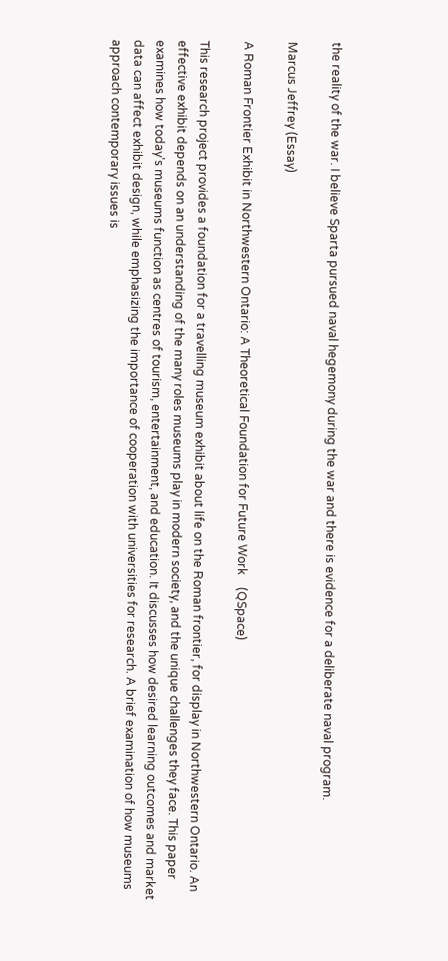the reality of the war. I believe Sparta pursued naval hegemony during the war and there is evidence for a deliberate naval program.

Marcus Jeffrey (Essay)

A Roman Frontier Exhibit in Northwestern Ontario: A Theoretical Foundation for Future Work    (QSpace)

This research project provides a foundation for a travelling museum exhibit about life on the Roman frontier, for display in Northwestern Ontario. An effective exhibit depends on an understanding of the many roles museums play in modern society, and the unique challenges they face. This paper examines how today's museums function as centres of tourism, entertainment, and education. It discusses how desired learning outcomes and market data can affect exhibit design, while emphasizing the importance of cooperation with universities for research. A brief examination of how museums approach contemporary issues is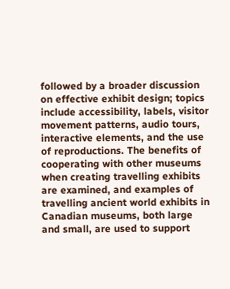followed by a broader discussion on effective exhibit design; topics include accessibility, labels, visitor movement patterns, audio tours, interactive elements, and the use of reproductions. The benefits of cooperating with other museums when creating travelling exhibits are examined, and examples of travelling ancient world exhibits in Canadian museums, both large and small, are used to support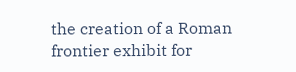the creation of a Roman frontier exhibit for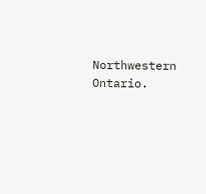Northwestern Ontario.